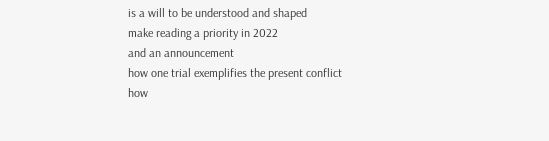is a will to be understood and shaped
make reading a priority in 2022
and an announcement
how one trial exemplifies the present conflict
how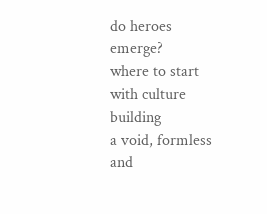do heroes emerge?
where to start with culture building
a void, formless and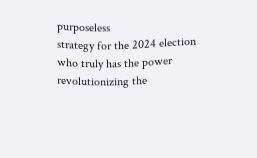purposeless
strategy for the 2024 election
who truly has the power
revolutionizing the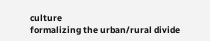culture
formalizing the urban/rural divide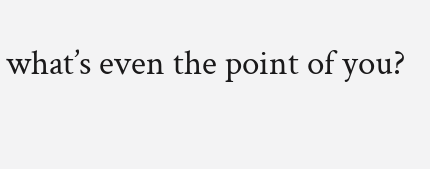what’s even the point of you?